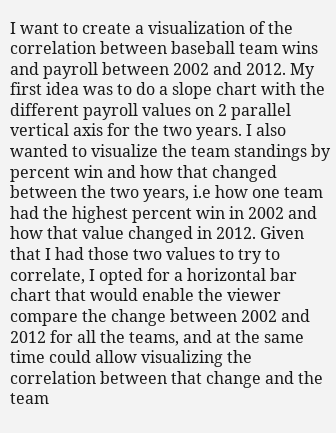I want to create a visualization of the correlation between baseball team wins and payroll between 2002 and 2012. My first idea was to do a slope chart with the different payroll values on 2 parallel vertical axis for the two years. I also wanted to visualize the team standings by percent win and how that changed between the two years, i.e how one team had the highest percent win in 2002 and how that value changed in 2012. Given that I had those two values to try to correlate, I opted for a horizontal bar chart that would enable the viewer compare the change between 2002 and 2012 for all the teams, and at the same time could allow visualizing the correlation between that change and the team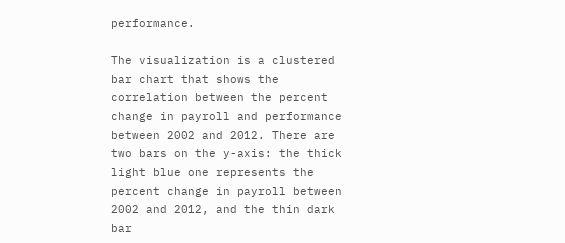performance.

The visualization is a clustered bar chart that shows the correlation between the percent change in payroll and performance between 2002 and 2012. There are two bars on the y-axis: the thick light blue one represents the percent change in payroll between 2002 and 2012, and the thin dark bar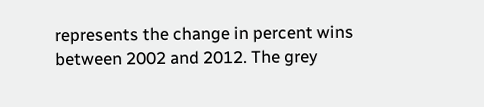represents the change in percent wins between 2002 and 2012. The grey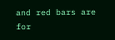and red bars are for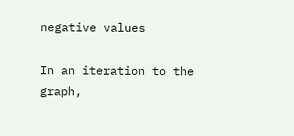negative values

In an iteration to the graph,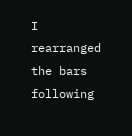I rearranged the bars following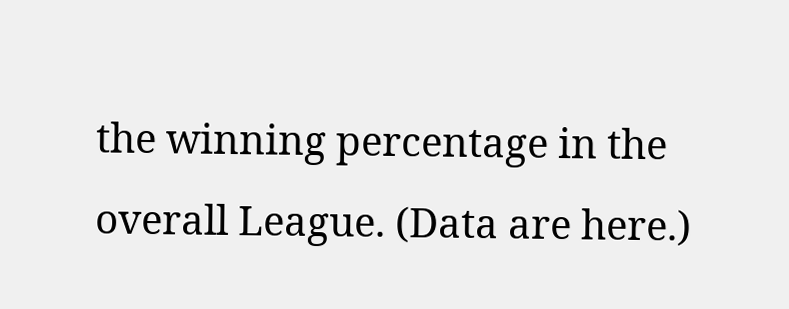the winning percentage in the overall League. (Data are here.)